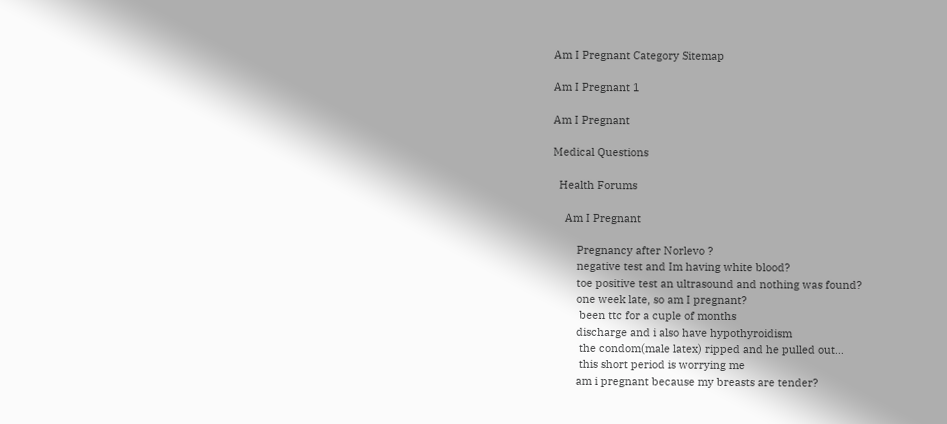Am I Pregnant Category Sitemap

Am I Pregnant 1

Am I Pregnant

Medical Questions

  Health Forums

    Am I Pregnant

        Pregnancy after Norlevo ?
        negative test and Im having white blood?
        toe positive test an ultrasound and nothing was found?
        one week late, so am I pregnant?
         been ttc for a cuple of months
        discharge and i also have hypothyroidism
         the condom(male latex) ripped and he pulled out...
         this short period is worrying me
        am i pregnant because my breasts are tender?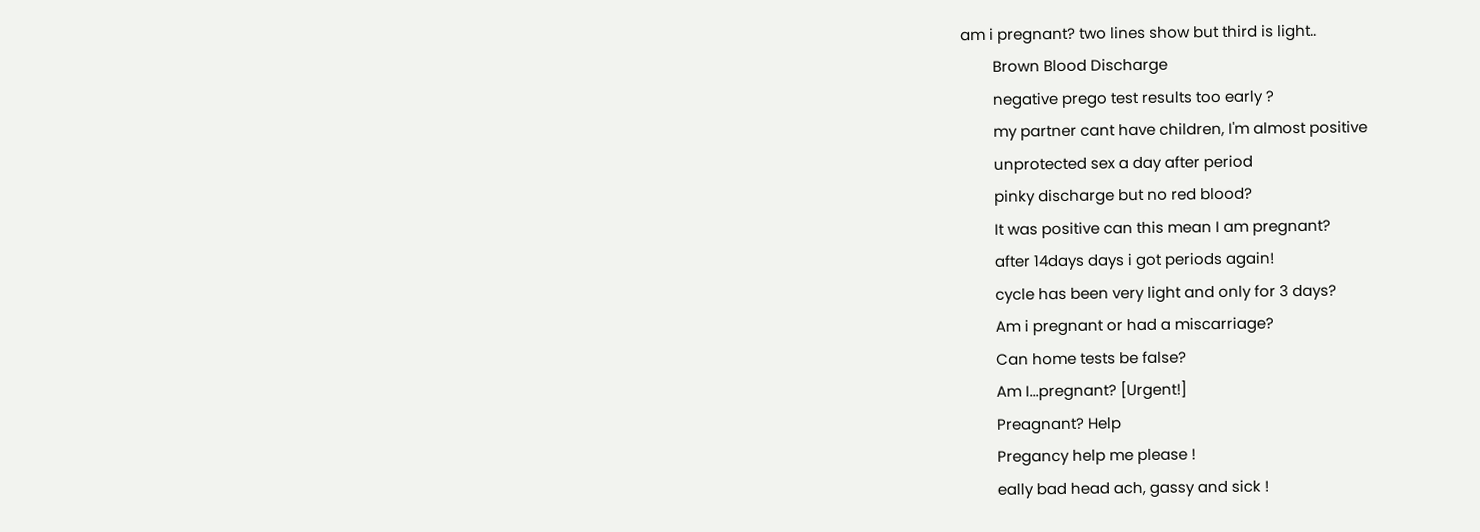am i pregnant? two lines show but third is light..
        Brown Blood Discharge
        negative prego test results too early ?
        my partner cant have children, I'm almost positive
        unprotected sex a day after period
        pinky discharge but no red blood?
        It was positive can this mean I am pregnant?
        after 14days days i got periods again!
        cycle has been very light and only for 3 days?
        Am i pregnant or had a miscarriage?
        Can home tests be false?
        Am I...pregnant? [Urgent!]
        Preagnant? Help
        Pregancy help me please !
        eally bad head ach, gassy and sick !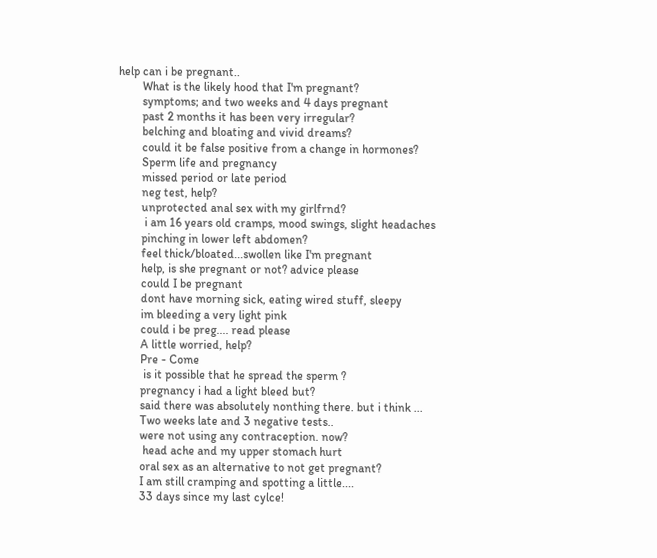help can i be pregnant..
        What is the likely hood that I'm pregnant?
        symptoms; and two weeks and 4 days pregnant
        past 2 months it has been very irregular?
        belching and bloating and vivid dreams?
        could it be false positive from a change in hormones?
        Sperm life and pregnancy
        missed period or late period
        neg test, help?
        unprotected anal sex with my girlfrnd?
         i am 16 years old cramps, mood swings, slight headaches
        pinching in lower left abdomen?
        feel thick/bloated...swollen like I'm pregnant
        help, is she pregnant or not? advice please
        could I be pregnant
        dont have morning sick, eating wired stuff, sleepy
        im bleeding a very light pink
        could i be preg.... read please
        A little worried, help?
        Pre - Come
         is it possible that he spread the sperm ?
        pregnancy i had a light bleed but?
        said there was absolutely nonthing there. but i think ...
        Two weeks late and 3 negative tests..
        were not using any contraception. now?
         head ache and my upper stomach hurt
        oral sex as an alternative to not get pregnant?
        I am still cramping and spotting a little....
        33 days since my last cylce!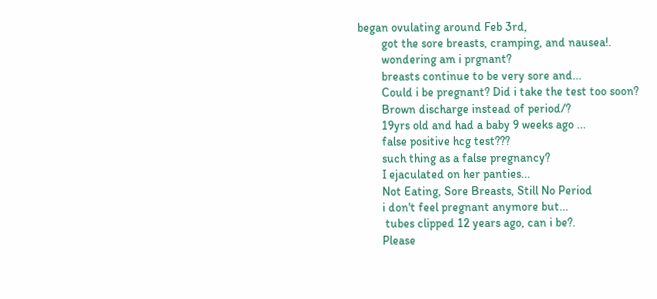began ovulating around Feb 3rd,
        got the sore breasts, cramping, and nausea!.
        wondering am i prgnant?
        breasts continue to be very sore and...
        Could i be pregnant? Did i take the test too soon?
        Brown discharge instead of period/?
        19yrs old and had a baby 9 weeks ago ...
        false positive hcg test???
        such thing as a false pregnancy?
        I ejaculated on her panties...
        Not Eating, Sore Breasts, Still No Period
        i don't feel pregnant anymore but...
         tubes clipped 12 years ago, can i be?.
        Please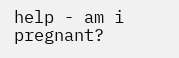help - am i pregnant?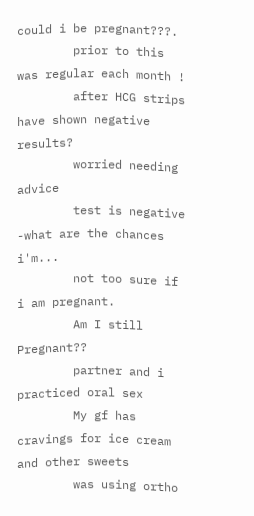could i be pregnant???.
        prior to this was regular each month !
        after HCG strips have shown negative results?
        worried needing advice
        test is negative -what are the chances i'm...
        not too sure if i am pregnant.
        Am I still Pregnant??
        partner and i practiced oral sex
        My gf has cravings for ice cream and other sweets
        was using ortho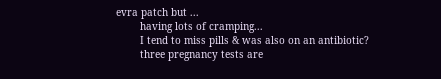evra patch but ...
        having lots of cramping...
        I tend to miss pills & was also on an antibiotic?
        three pregnancy tests are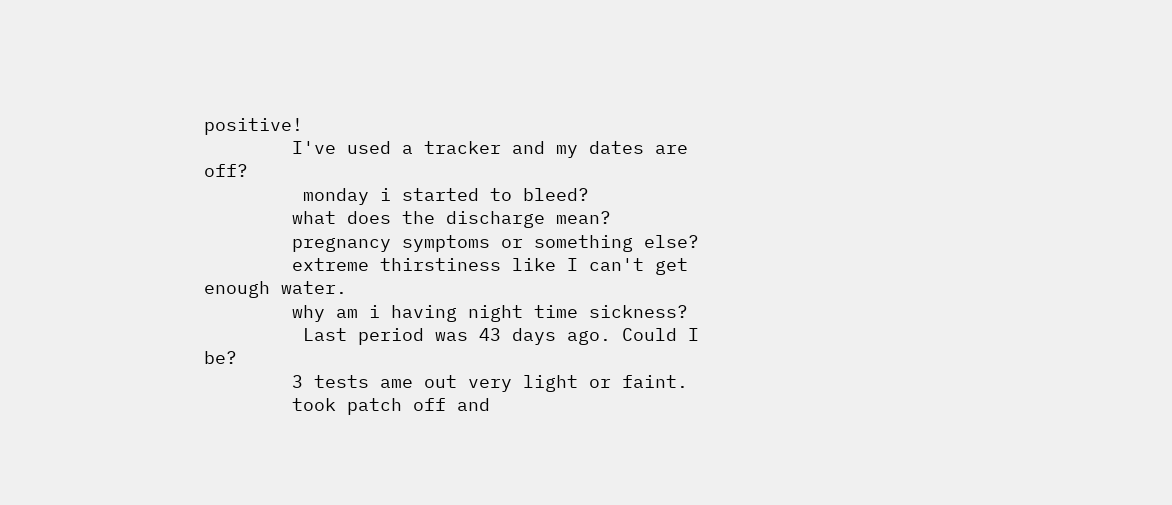positive!
        I've used a tracker and my dates are off?
         monday i started to bleed?
        what does the discharge mean?
        pregnancy symptoms or something else?
        extreme thirstiness like I can't get enough water.
        why am i having night time sickness?
         Last period was 43 days ago. Could I be?
        3 tests ame out very light or faint.
        took patch off and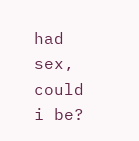had sex, could i be?